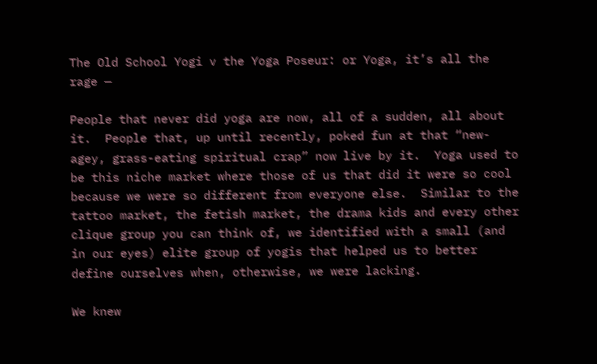The Old School Yogi v the Yoga Poseur: or Yoga, it’s all the rage —

People that never did yoga are now, all of a sudden, all about it.  People that, up until recently, poked fun at that “new-agey, grass-eating spiritual crap” now live by it.  Yoga used to be this niche market where those of us that did it were so cool because we were so different from everyone else.  Similar to the tattoo market, the fetish market, the drama kids and every other clique group you can think of, we identified with a small (and in our eyes) elite group of yogis that helped us to better define ourselves when, otherwise, we were lacking.

We knew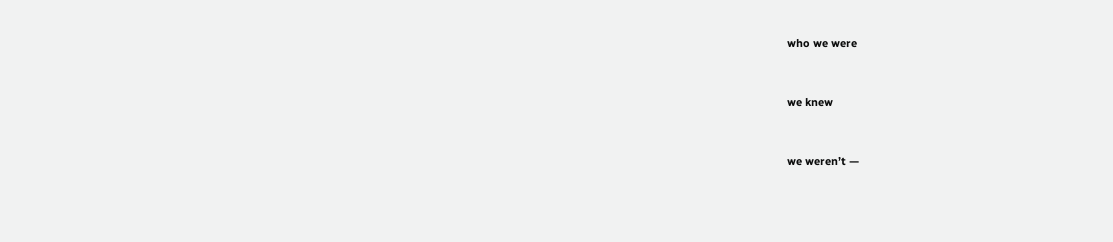who we were


we knew


we weren’t —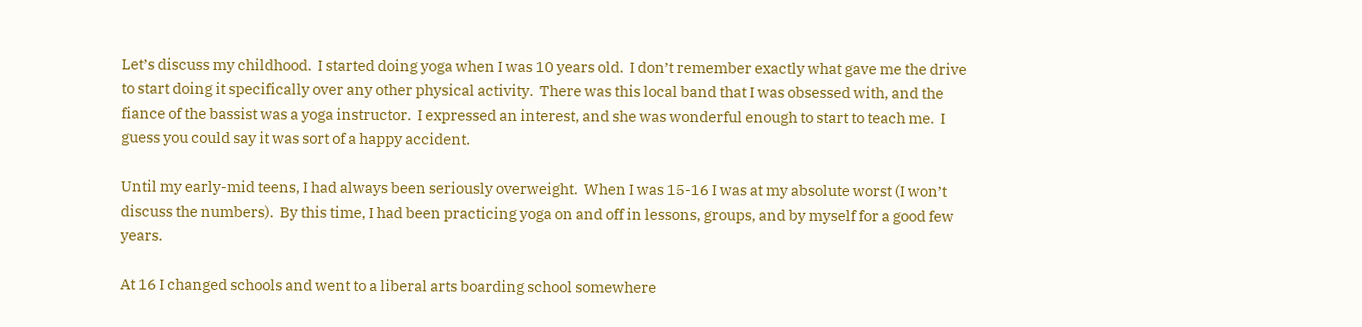Let’s discuss my childhood.  I started doing yoga when I was 10 years old.  I don’t remember exactly what gave me the drive to start doing it specifically over any other physical activity.  There was this local band that I was obsessed with, and the fiance of the bassist was a yoga instructor.  I expressed an interest, and she was wonderful enough to start to teach me.  I guess you could say it was sort of a happy accident.

Until my early-mid teens, I had always been seriously overweight.  When I was 15-16 I was at my absolute worst (I won’t discuss the numbers).  By this time, I had been practicing yoga on and off in lessons, groups, and by myself for a good few years.

At 16 I changed schools and went to a liberal arts boarding school somewhere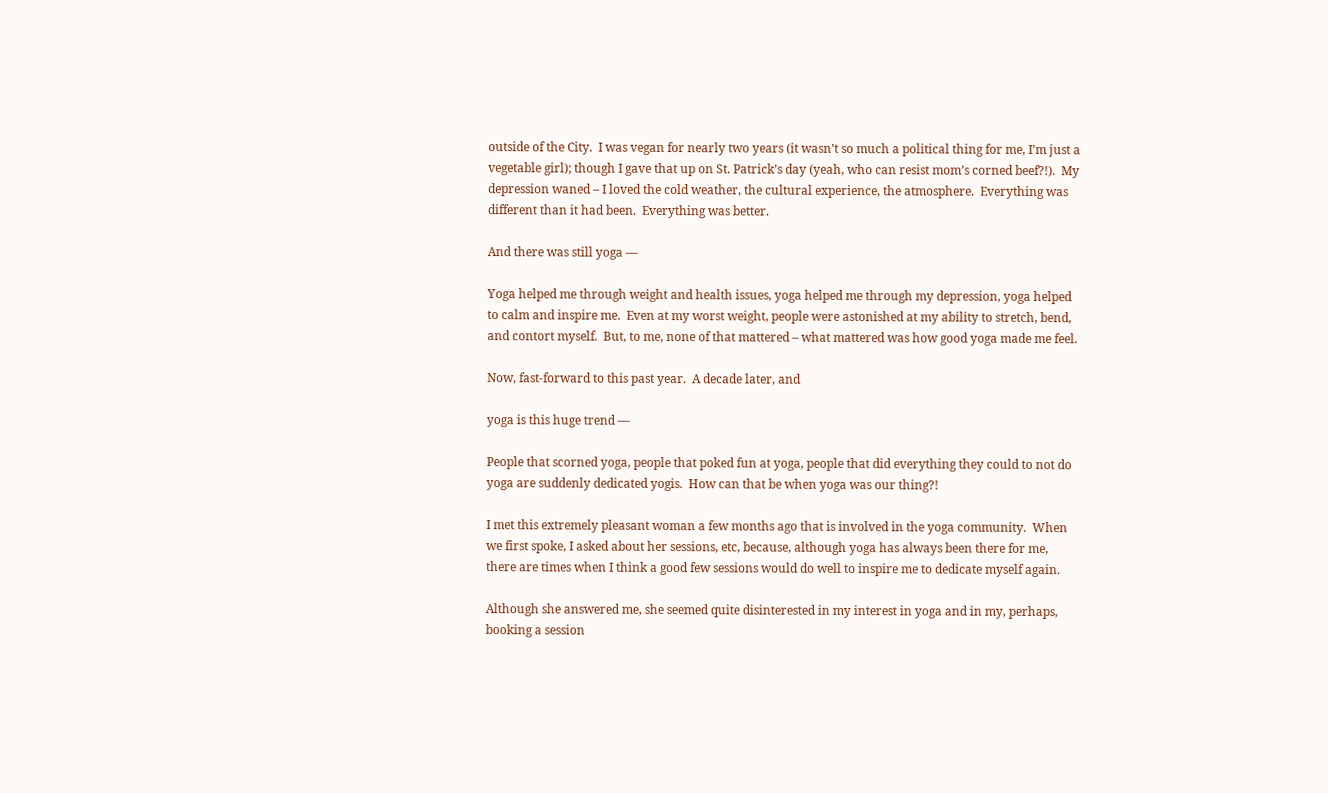outside of the City.  I was vegan for nearly two years (it wasn’t so much a political thing for me, I’m just a vegetable girl); though I gave that up on St. Patrick’s day (yeah, who can resist mom’s corned beef?!).  My depression waned – I loved the cold weather, the cultural experience, the atmosphere.  Everything was different than it had been.  Everything was better.

And there was still yoga —

Yoga helped me through weight and health issues, yoga helped me through my depression, yoga helped to calm and inspire me.  Even at my worst weight, people were astonished at my ability to stretch, bend, and contort myself.  But, to me, none of that mattered – what mattered was how good yoga made me feel.

Now, fast-forward to this past year.  A decade later, and

yoga is this huge trend —

People that scorned yoga, people that poked fun at yoga, people that did everything they could to not do yoga are suddenly dedicated yogis.  How can that be when yoga was our thing?!

I met this extremely pleasant woman a few months ago that is involved in the yoga community.  When we first spoke, I asked about her sessions, etc, because, although yoga has always been there for me, there are times when I think a good few sessions would do well to inspire me to dedicate myself again.

Although she answered me, she seemed quite disinterested in my interest in yoga and in my, perhaps, booking a session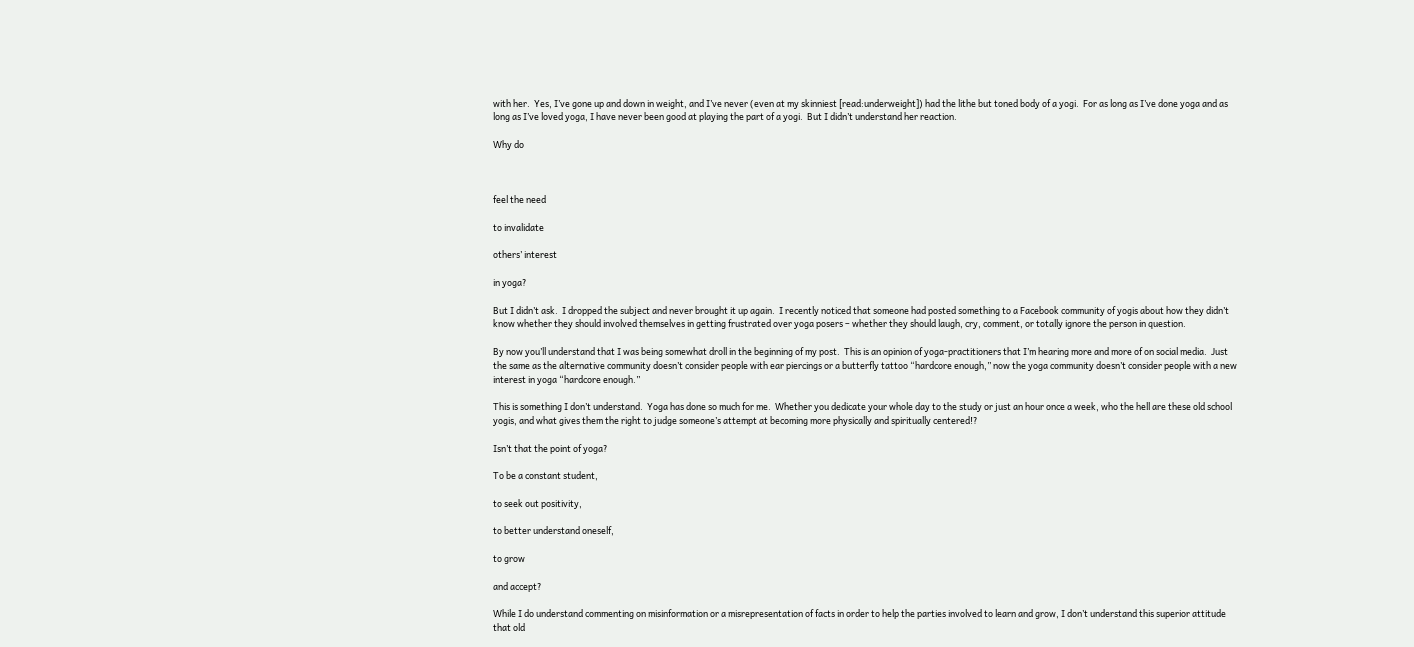with her.  Yes, I’ve gone up and down in weight, and I’ve never (even at my skinniest [read:underweight]) had the lithe but toned body of a yogi.  For as long as I’ve done yoga and as long as I’ve loved yoga, I have never been good at playing the part of a yogi.  But I didn’t understand her reaction.

Why do



feel the need

to invalidate

others’ interest

in yoga?

But I didn’t ask.  I dropped the subject and never brought it up again.  I recently noticed that someone had posted something to a Facebook community of yogis about how they didn’t know whether they should involved themselves in getting frustrated over yoga posers – whether they should laugh, cry, comment, or totally ignore the person in question.

By now you’ll understand that I was being somewhat droll in the beginning of my post.  This is an opinion of yoga-practitioners that I’m hearing more and more of on social media.  Just the same as the alternative community doesn’t consider people with ear piercings or a butterfly tattoo “hardcore enough,” now the yoga community doesn’t consider people with a new interest in yoga “hardcore enough.”

This is something I don’t understand.  Yoga has done so much for me.  Whether you dedicate your whole day to the study or just an hour once a week, who the hell are these old school yogis, and what gives them the right to judge someone’s attempt at becoming more physically and spiritually centered!?

Isn’t that the point of yoga?

To be a constant student,

to seek out positivity,

to better understand oneself,

to grow

and accept?

While I do understand commenting on misinformation or a misrepresentation of facts in order to help the parties involved to learn and grow, I don’t understand this superior attitude that old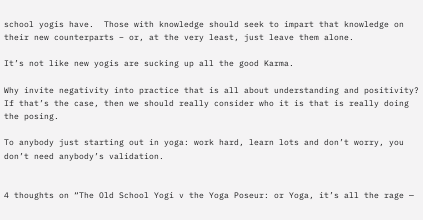school yogis have.  Those with knowledge should seek to impart that knowledge on their new counterparts – or, at the very least, just leave them alone.

It’s not like new yogis are sucking up all the good Karma.

Why invite negativity into practice that is all about understanding and positivity?  If that’s the case, then we should really consider who it is that is really doing the posing.

To anybody just starting out in yoga: work hard, learn lots and don’t worry, you don’t need anybody’s validation.


4 thoughts on “The Old School Yogi v the Yoga Poseur: or Yoga, it’s all the rage —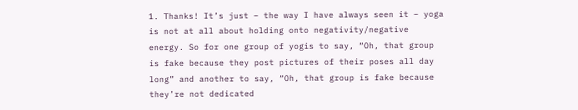1. Thanks! It’s just – the way I have always seen it – yoga is not at all about holding onto negativity/negative energy. So for one group of yogis to say, “Oh, that group is fake because they post pictures of their poses all day long” and another to say, “Oh, that group is fake because they’re not dedicated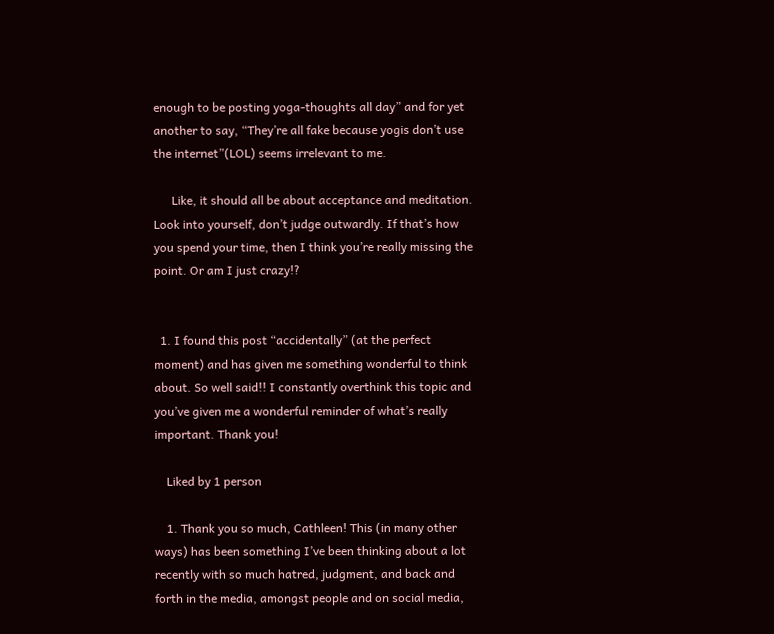enough to be posting yoga-thoughts all day” and for yet another to say, “They’re all fake because yogis don’t use the internet”(LOL) seems irrelevant to me.

      Like, it should all be about acceptance and meditation. Look into yourself, don’t judge outwardly. If that’s how you spend your time, then I think you’re really missing the point. Or am I just crazy!?


  1. I found this post “accidentally” (at the perfect moment) and has given me something wonderful to think about. So well said!! I constantly overthink this topic and you’ve given me a wonderful reminder of what’s really important. Thank you!

    Liked by 1 person

    1. Thank you so much, Cathleen! This (in many other ways) has been something I’ve been thinking about a lot recently with so much hatred, judgment, and back and forth in the media, amongst people and on social media,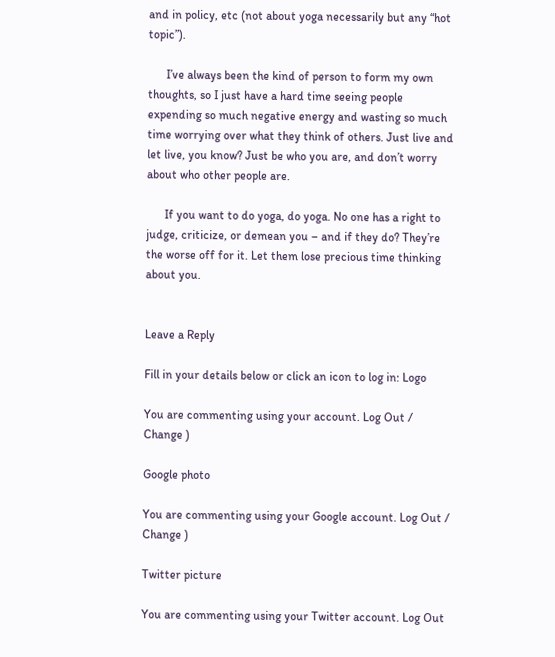and in policy, etc (not about yoga necessarily but any “hot topic”).

      I’ve always been the kind of person to form my own thoughts, so I just have a hard time seeing people expending so much negative energy and wasting so much time worrying over what they think of others. Just live and let live, you know? Just be who you are, and don’t worry about who other people are.

      If you want to do yoga, do yoga. No one has a right to judge, criticize, or demean you – and if they do? They’re the worse off for it. Let them lose precious time thinking about you.


Leave a Reply

Fill in your details below or click an icon to log in: Logo

You are commenting using your account. Log Out /  Change )

Google photo

You are commenting using your Google account. Log Out /  Change )

Twitter picture

You are commenting using your Twitter account. Log Out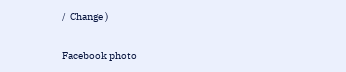/  Change )

Facebook photo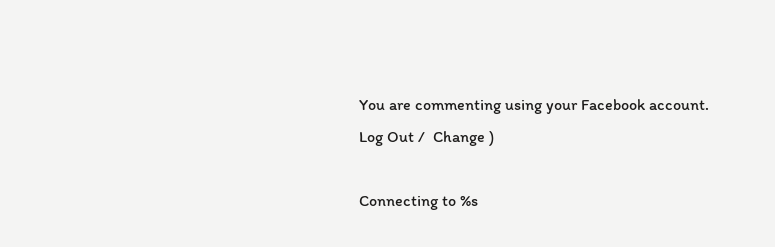You are commenting using your Facebook account. Log Out /  Change )

Connecting to %s